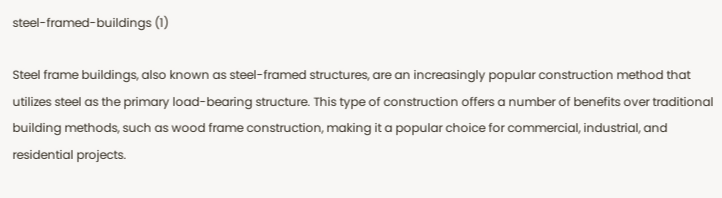steel-framed-buildings (1)

Steel frame buildings, also known as steel-framed structures, are an increasingly popular construction method that utilizes steel as the primary load-bearing structure. This type of construction offers a number of benefits over traditional building methods, such as wood frame construction, making it a popular choice for commercial, industrial, and residential projects.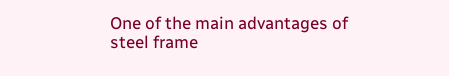One of the main advantages of steel frame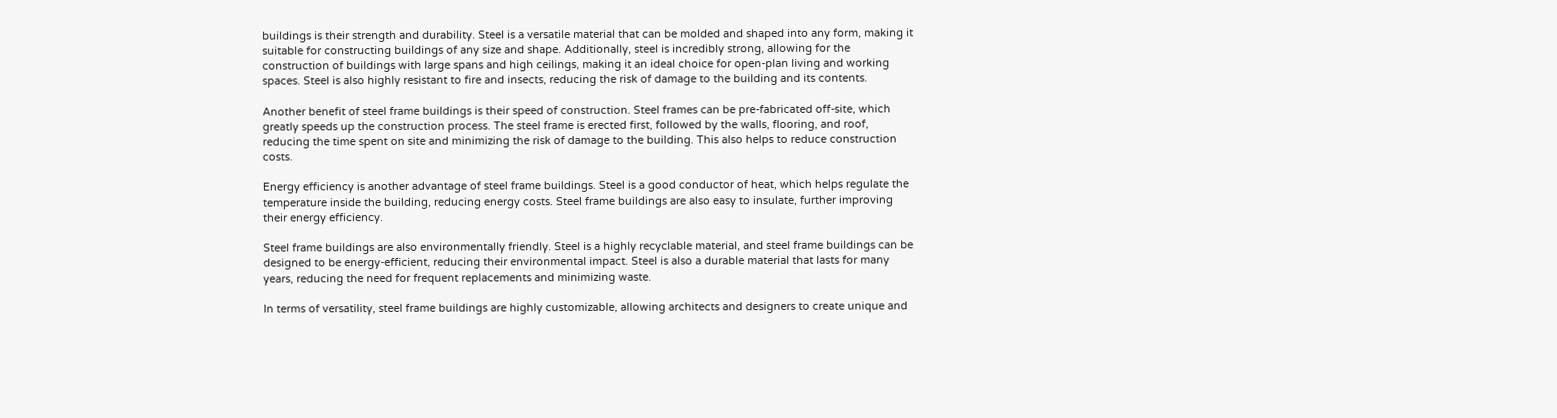buildings is their strength and durability. Steel is a versatile material that can be molded and shaped into any form, making it suitable for constructing buildings of any size and shape. Additionally, steel is incredibly strong, allowing for the construction of buildings with large spans and high ceilings, making it an ideal choice for open-plan living and working spaces. Steel is also highly resistant to fire and insects, reducing the risk of damage to the building and its contents.

Another benefit of steel frame buildings is their speed of construction. Steel frames can be pre-fabricated off-site, which greatly speeds up the construction process. The steel frame is erected first, followed by the walls, flooring, and roof, reducing the time spent on site and minimizing the risk of damage to the building. This also helps to reduce construction costs.

Energy efficiency is another advantage of steel frame buildings. Steel is a good conductor of heat, which helps regulate the temperature inside the building, reducing energy costs. Steel frame buildings are also easy to insulate, further improving their energy efficiency.

Steel frame buildings are also environmentally friendly. Steel is a highly recyclable material, and steel frame buildings can be designed to be energy-efficient, reducing their environmental impact. Steel is also a durable material that lasts for many years, reducing the need for frequent replacements and minimizing waste.

In terms of versatility, steel frame buildings are highly customizable, allowing architects and designers to create unique and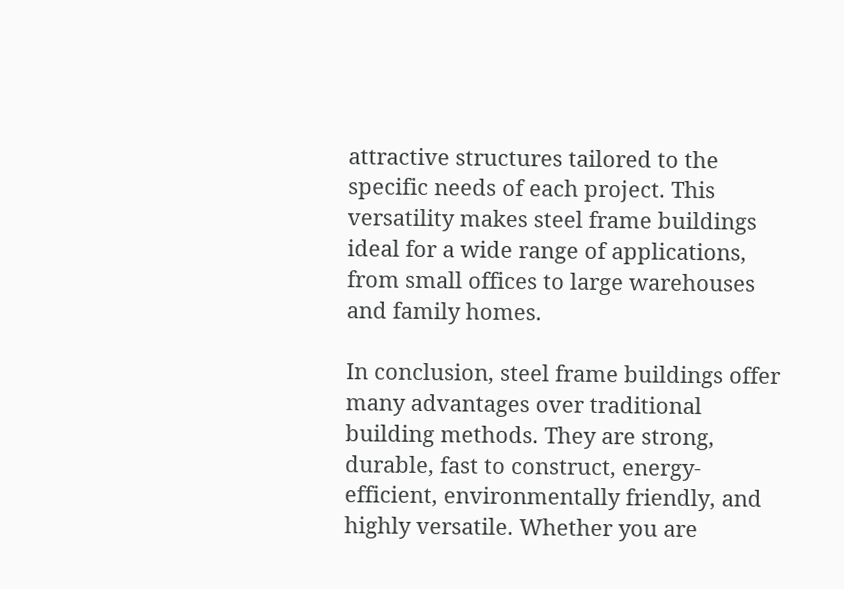attractive structures tailored to the specific needs of each project. This versatility makes steel frame buildings ideal for a wide range of applications, from small offices to large warehouses and family homes.

In conclusion, steel frame buildings offer many advantages over traditional building methods. They are strong, durable, fast to construct, energy-efficient, environmentally friendly, and highly versatile. Whether you are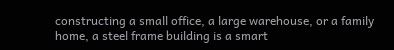constructing a small office, a large warehouse, or a family home, a steel frame building is a smart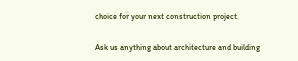choice for your next construction project.

Ask us anything about architecture and building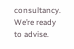consultancy.
We’re ready to advise.